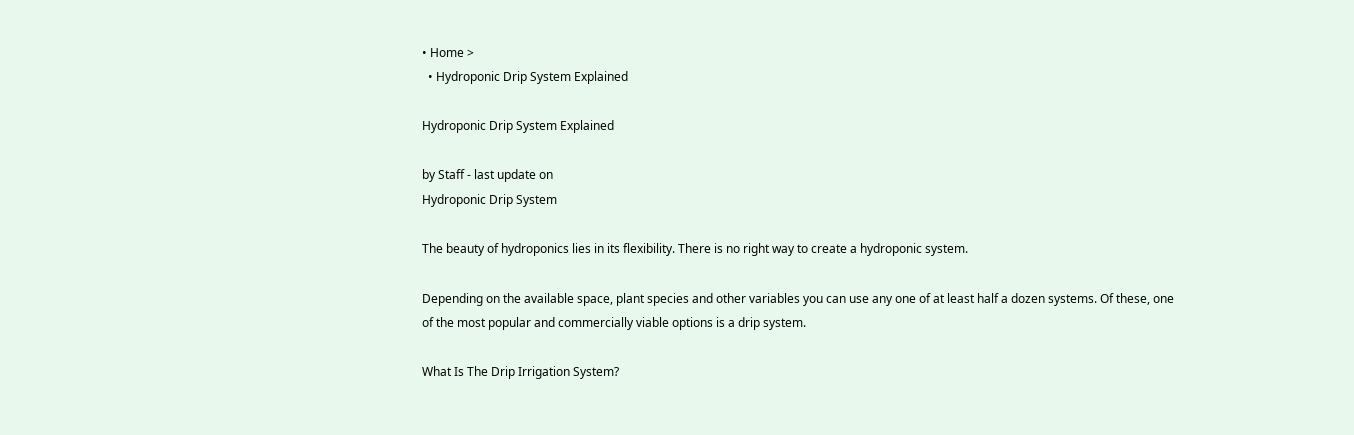• Home >
  • Hydroponic Drip System Explained

Hydroponic Drip System Explained

by Staff - last update on
Hydroponic Drip System

The beauty of hydroponics lies in its flexibility. There is no right way to create a hydroponic system.

Depending on the available space, plant species and other variables you can use any one of at least half a dozen systems. Of these, one of the most popular and commercially viable options is a drip system.

What Is The Drip Irrigation System?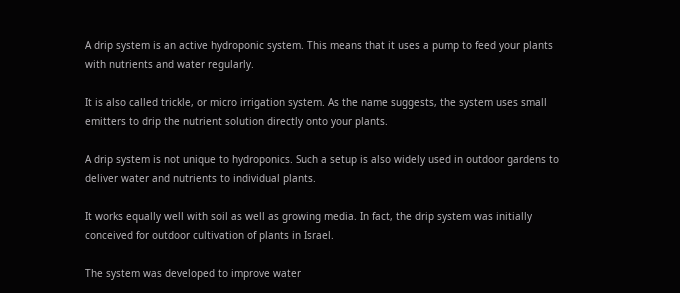A drip system is an active hydroponic system. This means that it uses a pump to feed your plants with nutrients and water regularly.

It is also called trickle, or micro irrigation system. As the name suggests, the system uses small emitters to drip the nutrient solution directly onto your plants.

A drip system is not unique to hydroponics. Such a setup is also widely used in outdoor gardens to deliver water and nutrients to individual plants.

It works equally well with soil as well as growing media. In fact, the drip system was initially conceived for outdoor cultivation of plants in Israel.

The system was developed to improve water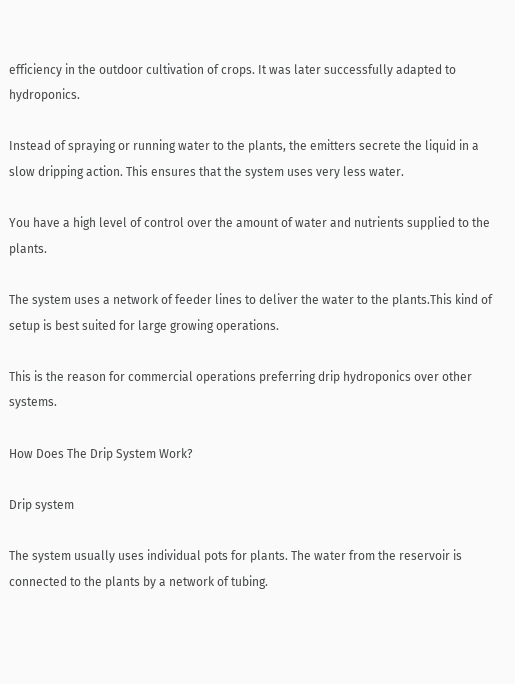efficiency in the outdoor cultivation of crops. It was later successfully adapted to hydroponics.

Instead of spraying or running water to the plants, the emitters secrete the liquid in a slow dripping action. This ensures that the system uses very less water.

You have a high level of control over the amount of water and nutrients supplied to the plants.

The system uses a network of feeder lines to deliver the water to the plants.This kind of setup is best suited for large growing operations.

This is the reason for commercial operations preferring drip hydroponics over other systems.

How Does The Drip System Work?

Drip system

The system usually uses individual pots for plants. The water from the reservoir is connected to the plants by a network of tubing.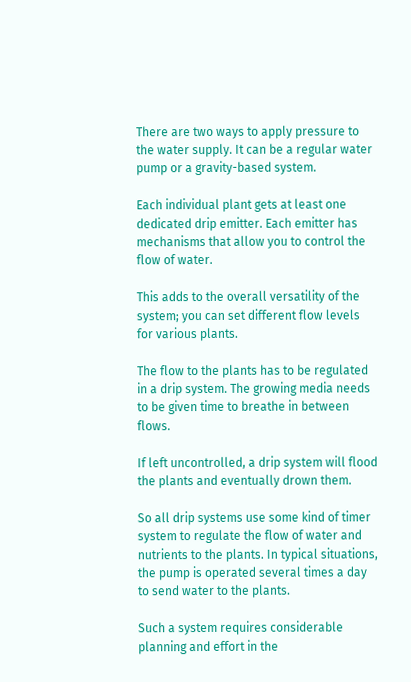There are two ways to apply pressure to the water supply. It can be a regular water pump or a gravity-based system.

Each individual plant gets at least one dedicated drip emitter. Each emitter has mechanisms that allow you to control the flow of water.

This adds to the overall versatility of the system; you can set different flow levels for various plants.

The flow to the plants has to be regulated in a drip system. The growing media needs to be given time to breathe in between flows.

If left uncontrolled, a drip system will flood the plants and eventually drown them.

So all drip systems use some kind of timer system to regulate the flow of water and nutrients to the plants. In typical situations, the pump is operated several times a day to send water to the plants.

Such a system requires considerable planning and effort in the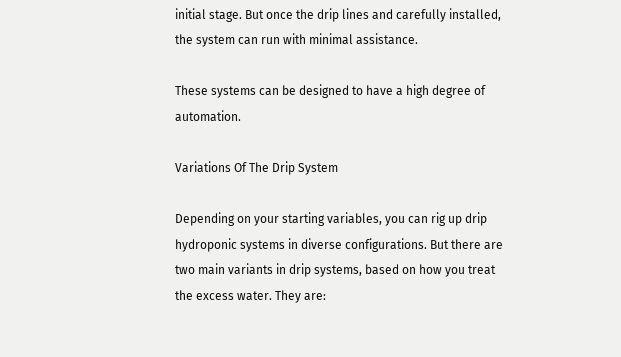initial stage. But once the drip lines and carefully installed, the system can run with minimal assistance.

These systems can be designed to have a high degree of automation.

Variations Of The Drip System

Depending on your starting variables, you can rig up drip hydroponic systems in diverse configurations. But there are two main variants in drip systems, based on how you treat the excess water. They are: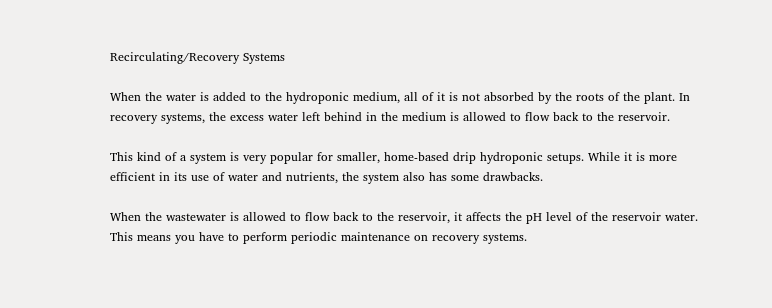Recirculating/Recovery Systems

When the water is added to the hydroponic medium, all of it is not absorbed by the roots of the plant. In recovery systems, the excess water left behind in the medium is allowed to flow back to the reservoir.

This kind of a system is very popular for smaller, home-based drip hydroponic setups. While it is more efficient in its use of water and nutrients, the system also has some drawbacks.

When the wastewater is allowed to flow back to the reservoir, it affects the pH level of the reservoir water. This means you have to perform periodic maintenance on recovery systems.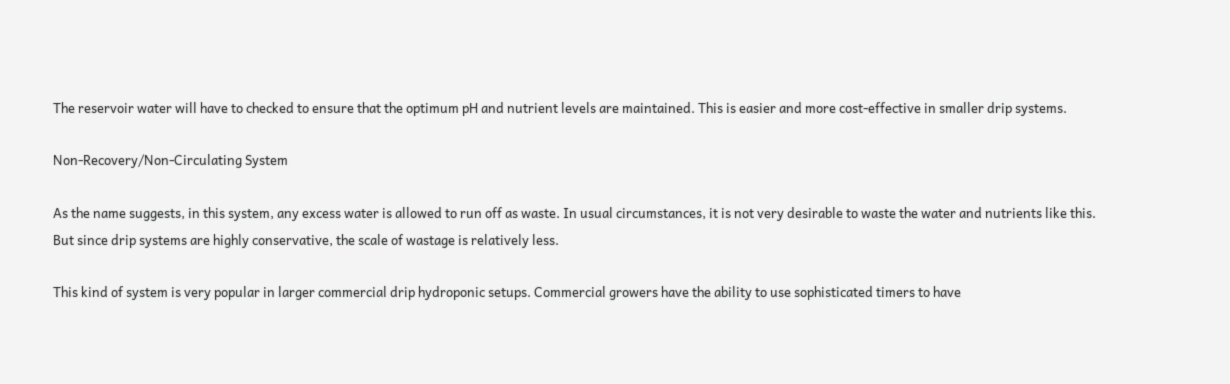The reservoir water will have to checked to ensure that the optimum pH and nutrient levels are maintained. This is easier and more cost-effective in smaller drip systems.

Non-Recovery/Non-Circulating System

As the name suggests, in this system, any excess water is allowed to run off as waste. In usual circumstances, it is not very desirable to waste the water and nutrients like this. But since drip systems are highly conservative, the scale of wastage is relatively less.

This kind of system is very popular in larger commercial drip hydroponic setups. Commercial growers have the ability to use sophisticated timers to have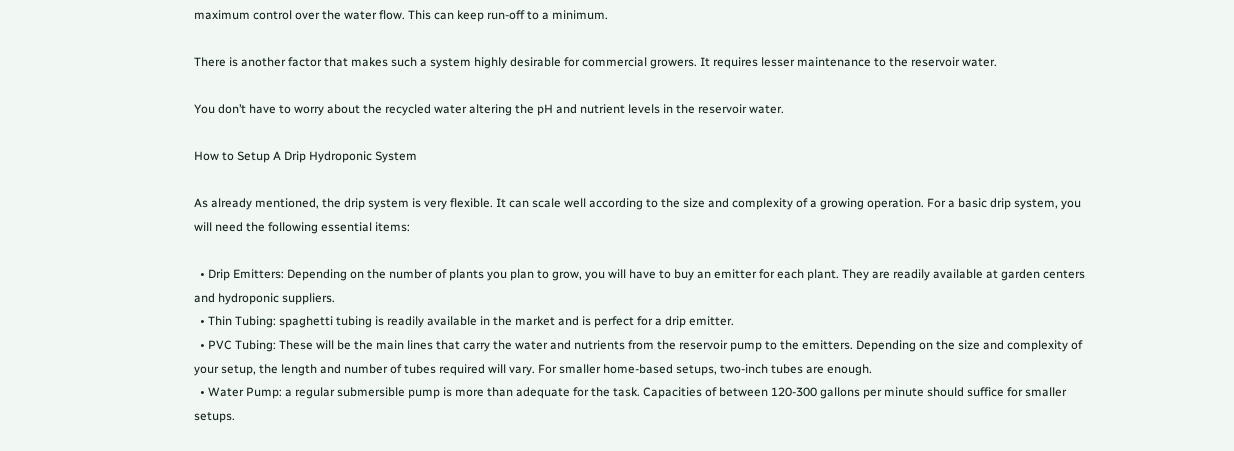maximum control over the water flow. This can keep run-off to a minimum.

There is another factor that makes such a system highly desirable for commercial growers. It requires lesser maintenance to the reservoir water.

You don’t have to worry about the recycled water altering the pH and nutrient levels in the reservoir water.

How to Setup A Drip Hydroponic System

As already mentioned, the drip system is very flexible. It can scale well according to the size and complexity of a growing operation. For a basic drip system, you will need the following essential items:

  • Drip Emitters: Depending on the number of plants you plan to grow, you will have to buy an emitter for each plant. They are readily available at garden centers and hydroponic suppliers.
  • Thin Tubing: spaghetti tubing is readily available in the market and is perfect for a drip emitter.
  • PVC Tubing: These will be the main lines that carry the water and nutrients from the reservoir pump to the emitters. Depending on the size and complexity of your setup, the length and number of tubes required will vary. For smaller home-based setups, two-inch tubes are enough.
  • Water Pump: a regular submersible pump is more than adequate for the task. Capacities of between 120-300 gallons per minute should suffice for smaller setups.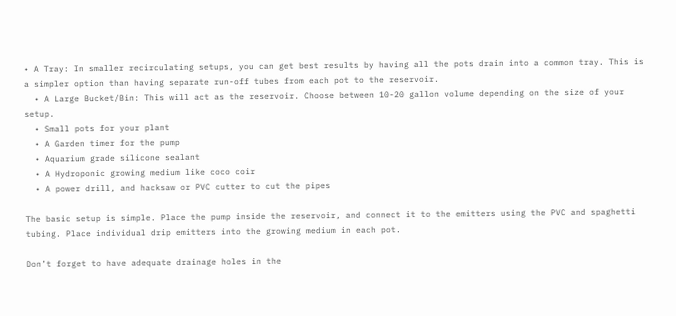• A Tray: In smaller recirculating setups, you can get best results by having all the pots drain into a common tray. This is a simpler option than having separate run-off tubes from each pot to the reservoir.
  • A Large Bucket/Bin: This will act as the reservoir. Choose between 10-20 gallon volume depending on the size of your setup.
  • Small pots for your plant
  • A Garden timer for the pump
  • Aquarium grade silicone sealant
  • A Hydroponic growing medium like coco coir
  • A power drill, and hacksaw or PVC cutter to cut the pipes

The basic setup is simple. Place the pump inside the reservoir, and connect it to the emitters using the PVC and spaghetti tubing. Place individual drip emitters into the growing medium in each pot.

Don’t forget to have adequate drainage holes in the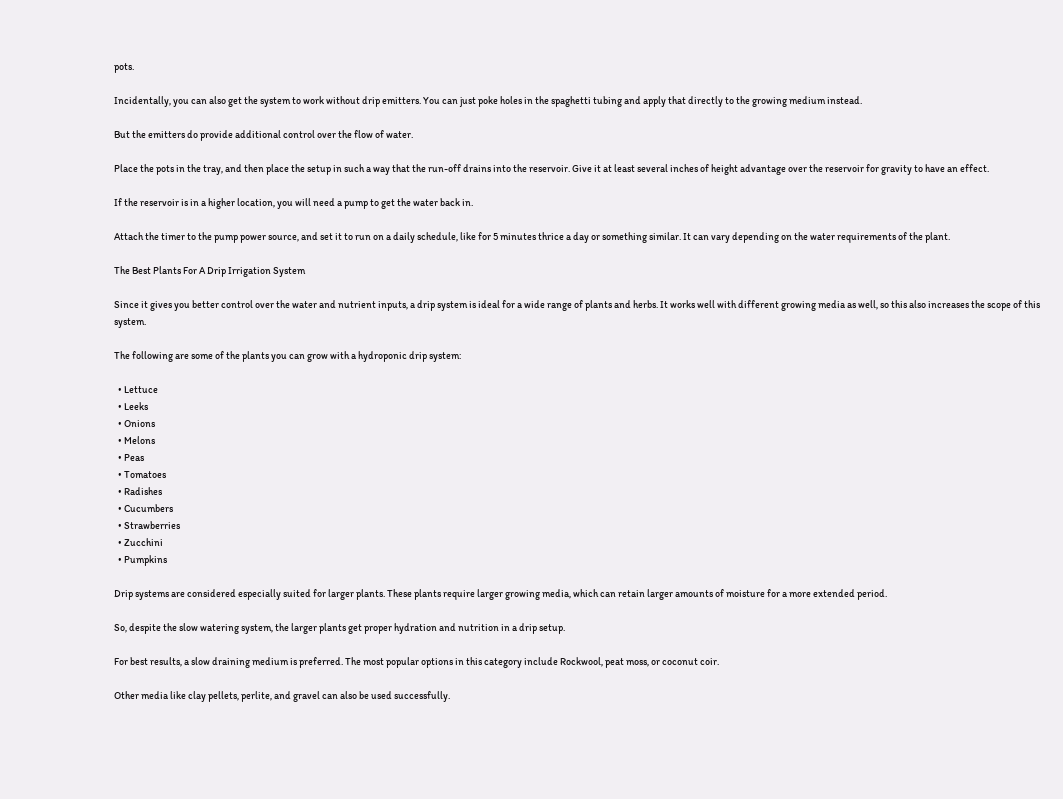pots.

Incidentally, you can also get the system to work without drip emitters. You can just poke holes in the spaghetti tubing and apply that directly to the growing medium instead.

But the emitters do provide additional control over the flow of water.

Place the pots in the tray, and then place the setup in such a way that the run-off drains into the reservoir. Give it at least several inches of height advantage over the reservoir for gravity to have an effect.

If the reservoir is in a higher location, you will need a pump to get the water back in.

Attach the timer to the pump power source, and set it to run on a daily schedule, like for 5 minutes thrice a day or something similar. It can vary depending on the water requirements of the plant.

The Best Plants For A Drip Irrigation System

Since it gives you better control over the water and nutrient inputs, a drip system is ideal for a wide range of plants and herbs. It works well with different growing media as well, so this also increases the scope of this system.

The following are some of the plants you can grow with a hydroponic drip system:

  • Lettuce
  • Leeks
  • Onions
  • Melons
  • Peas
  • Tomatoes
  • Radishes
  • Cucumbers
  • Strawberries
  • Zucchini
  • Pumpkins

Drip systems are considered especially suited for larger plants. These plants require larger growing media, which can retain larger amounts of moisture for a more extended period.

So, despite the slow watering system, the larger plants get proper hydration and nutrition in a drip setup.

For best results, a slow draining medium is preferred. The most popular options in this category include Rockwool, peat moss, or coconut coir.

Other media like clay pellets, perlite, and gravel can also be used successfully.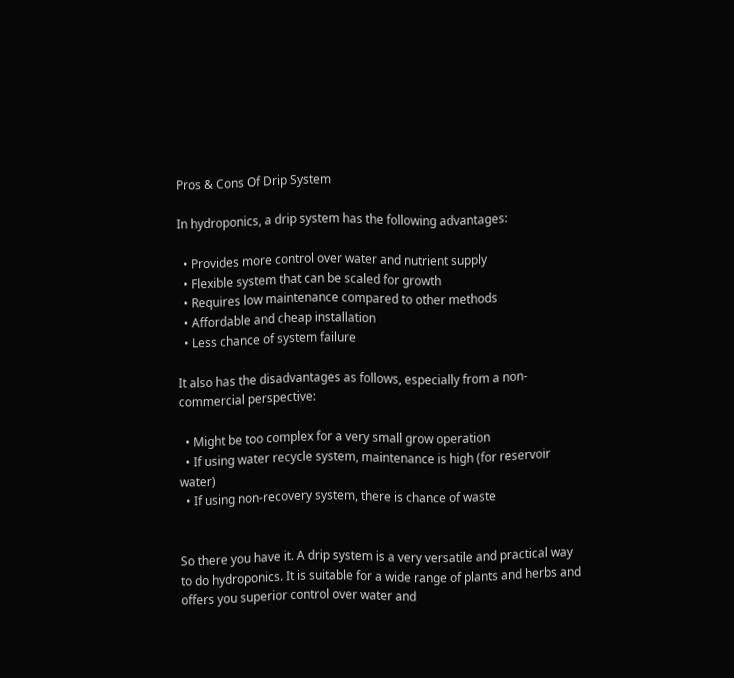Pros & Cons Of Drip System

In hydroponics, a drip system has the following advantages:

  • Provides more control over water and nutrient supply
  • Flexible system that can be scaled for growth
  • Requires low maintenance compared to other methods
  • Affordable and cheap installation
  • Less chance of system failure

It also has the disadvantages as follows, especially from a non-commercial perspective:

  • Might be too complex for a very small grow operation
  • If using water recycle system, maintenance is high (for reservoir water)
  • If using non-recovery system, there is chance of waste


So there you have it. A drip system is a very versatile and practical way to do hydroponics. It is suitable for a wide range of plants and herbs and offers you superior control over water and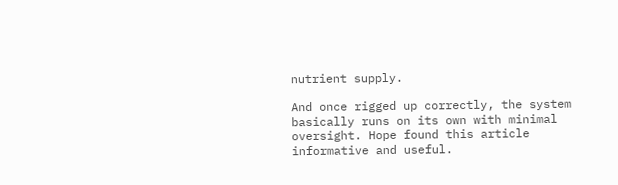nutrient supply.

And once rigged up correctly, the system basically runs on its own with minimal oversight. Hope found this article informative and useful.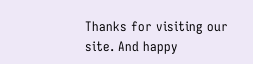Thanks for visiting our site. And happy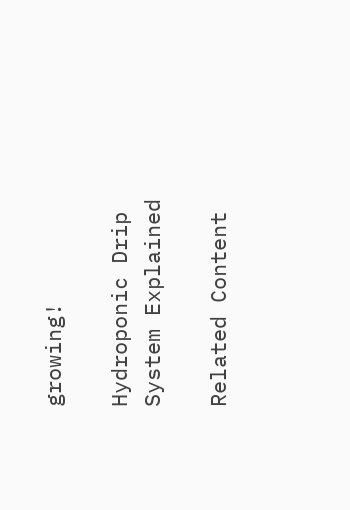growing!

Hydroponic Drip System Explained

Related Content